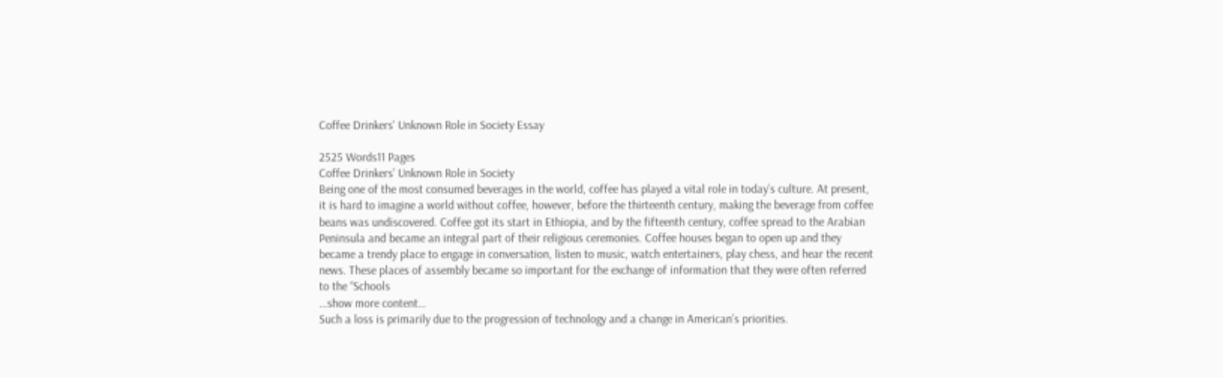Coffee Drinkers' Unknown Role in Society Essay

2525 Words11 Pages
Coffee Drinkers’ Unknown Role in Society
Being one of the most consumed beverages in the world, coffee has played a vital role in today’s culture. At present, it is hard to imagine a world without coffee, however, before the thirteenth century, making the beverage from coffee beans was undiscovered. Coffee got its start in Ethiopia, and by the fifteenth century, coffee spread to the Arabian Peninsula and became an integral part of their religious ceremonies. Coffee houses began to open up and they became a trendy place to engage in conversation, listen to music, watch entertainers, play chess, and hear the recent news. These places of assembly became so important for the exchange of information that they were often referred to the “Schools
…show more content…
Such a loss is primarily due to the progression of technology and a change in American’s priorities.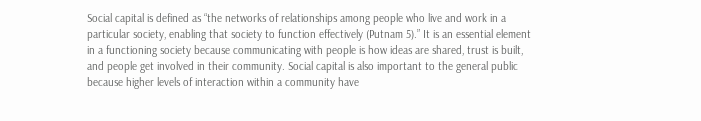Social capital is defined as “the networks of relationships among people who live and work in a particular society, enabling that society to function effectively (Putnam 5).” It is an essential element in a functioning society because communicating with people is how ideas are shared, trust is built, and people get involved in their community. Social capital is also important to the general public because higher levels of interaction within a community have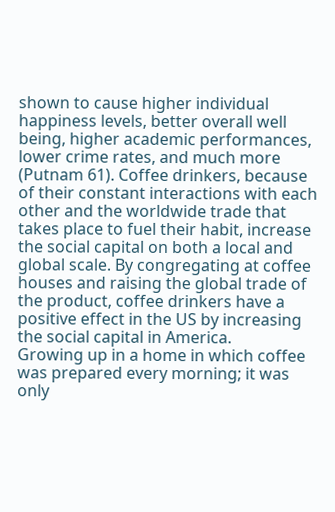shown to cause higher individual happiness levels, better overall well being, higher academic performances, lower crime rates, and much more (Putnam 61). Coffee drinkers, because of their constant interactions with each other and the worldwide trade that takes place to fuel their habit, increase the social capital on both a local and global scale. By congregating at coffee houses and raising the global trade of the product, coffee drinkers have a positive effect in the US by increasing the social capital in America.
Growing up in a home in which coffee was prepared every morning; it was only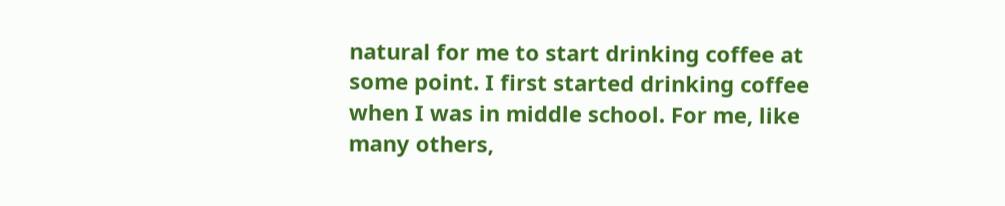natural for me to start drinking coffee at some point. I first started drinking coffee when I was in middle school. For me, like many others,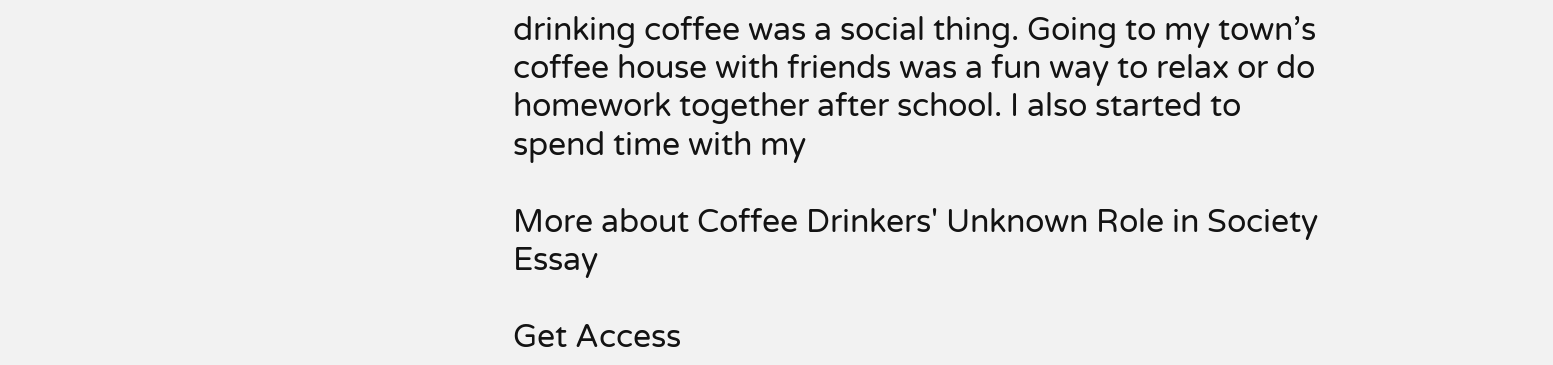drinking coffee was a social thing. Going to my town’s coffee house with friends was a fun way to relax or do homework together after school. I also started to spend time with my

More about Coffee Drinkers' Unknown Role in Society Essay

Get Access